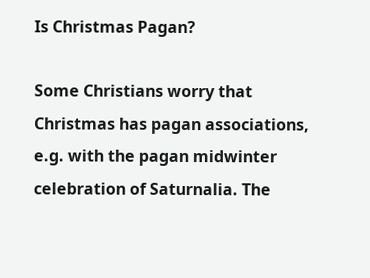Is Christmas Pagan?

Some Christians worry that Christmas has pagan associations, e.g. with the pagan midwinter celebration of Saturnalia. The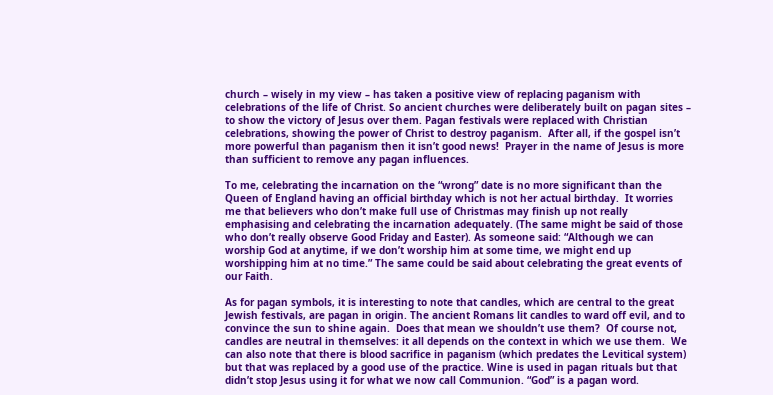church – wisely in my view – has taken a positive view of replacing paganism with celebrations of the life of Christ. So ancient churches were deliberately built on pagan sites – to show the victory of Jesus over them. Pagan festivals were replaced with Christian celebrations, showing the power of Christ to destroy paganism.  After all, if the gospel isn’t more powerful than paganism then it isn’t good news!  Prayer in the name of Jesus is more than sufficient to remove any pagan influences.

To me, celebrating the incarnation on the “wrong” date is no more significant than the Queen of England having an official birthday which is not her actual birthday.  It worries me that believers who don’t make full use of Christmas may finish up not really emphasising and celebrating the incarnation adequately. (The same might be said of those who don’t really observe Good Friday and Easter). As someone said: “Although we can worship God at anytime, if we don’t worship him at some time, we might end up worshipping him at no time.” The same could be said about celebrating the great events of our Faith.

As for pagan symbols, it is interesting to note that candles, which are central to the great Jewish festivals, are pagan in origin. The ancient Romans lit candles to ward off evil, and to convince the sun to shine again.  Does that mean we shouldn’t use them?  Of course not, candles are neutral in themselves: it all depends on the context in which we use them.  We can also note that there is blood sacrifice in paganism (which predates the Levitical system) but that was replaced by a good use of the practice. Wine is used in pagan rituals but that didn’t stop Jesus using it for what we now call Communion. “God” is a pagan word.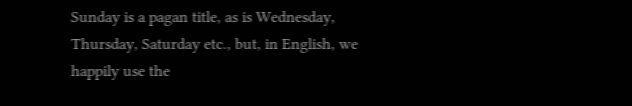Sunday is a pagan title, as is Wednesday, Thursday, Saturday etc., but, in English, we happily use the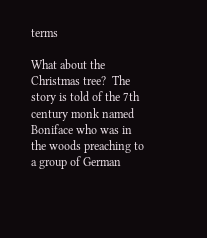terms

What about the Christmas tree?  The story is told of the 7th century monk named Boniface who was in the woods preaching to a group of German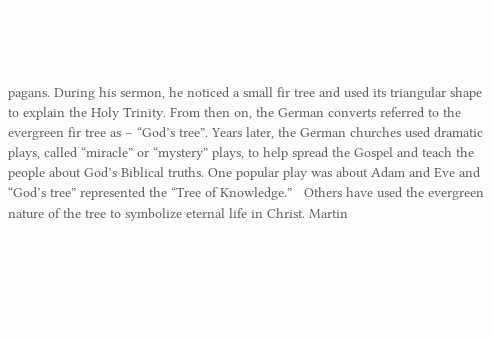pagans. During his sermon, he noticed a small fir tree and used its triangular shape to explain the Holy Trinity. From then on, the German converts referred to the evergreen fir tree as – “God’s tree”. Years later, the German churches used dramatic plays, called “miracle” or “mystery” plays, to help spread the Gospel and teach the people about God’s Biblical truths. One popular play was about Adam and Eve and “God’s tree” represented the “Tree of Knowledge.”   Others have used the evergreen nature of the tree to symbolize eternal life in Christ. Martin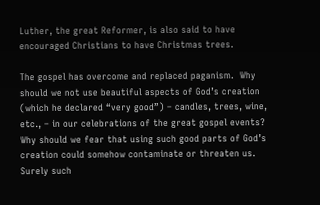Luther, the great Reformer, is also said to have encouraged Christians to have Christmas trees.

The gospel has overcome and replaced paganism.  Why should we not use beautiful aspects of God’s creation (which he declared “very good”) – candles, trees, wine, etc., – in our celebrations of the great gospel events?  Why should we fear that using such good parts of God’s creation could somehow contaminate or threaten us. Surely such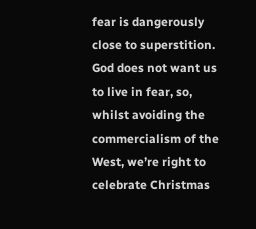fear is dangerously close to superstition. God does not want us to live in fear, so, whilst avoiding the commercialism of the West, we’re right to celebrate Christmas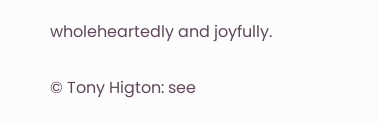wholeheartedly and joyfully.

© Tony Higton: see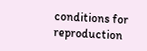conditions for reproduction